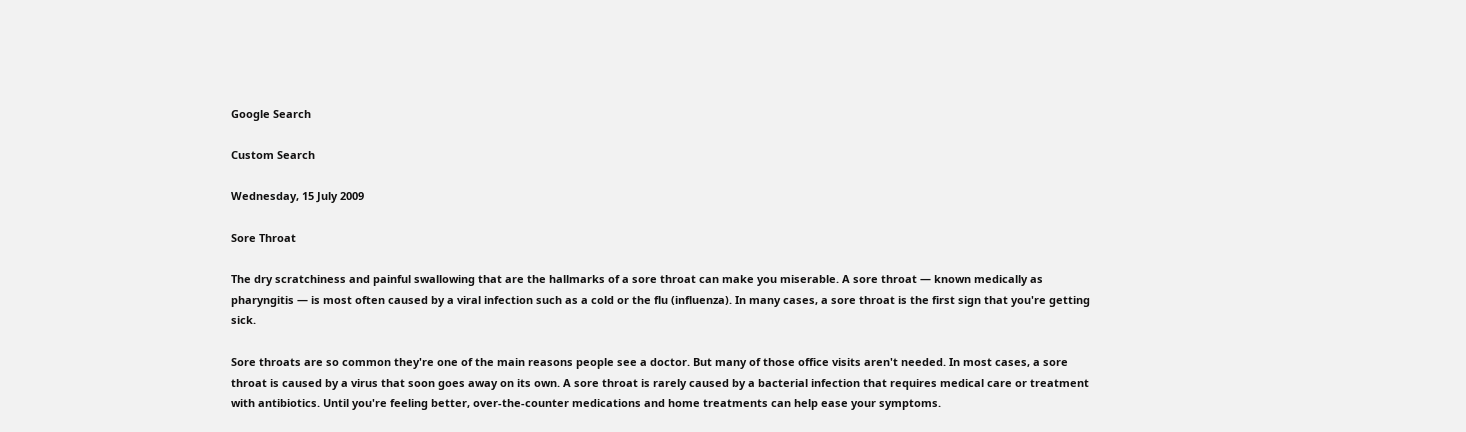Google Search

Custom Search

Wednesday, 15 July 2009

Sore Throat

The dry scratchiness and painful swallowing that are the hallmarks of a sore throat can make you miserable. A sore throat — known medically as pharyngitis — is most often caused by a viral infection such as a cold or the flu (influenza). In many cases, a sore throat is the first sign that you're getting sick.

Sore throats are so common they're one of the main reasons people see a doctor. But many of those office visits aren't needed. In most cases, a sore throat is caused by a virus that soon goes away on its own. A sore throat is rarely caused by a bacterial infection that requires medical care or treatment with antibiotics. Until you're feeling better, over-the-counter medications and home treatments can help ease your symptoms.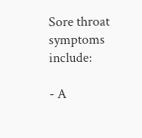Sore throat symptoms include:

- A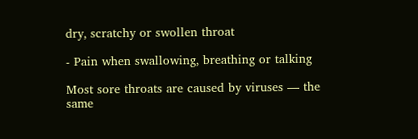dry, scratchy or swollen throat

- Pain when swallowing, breathing or talking

Most sore throats are caused by viruses — the same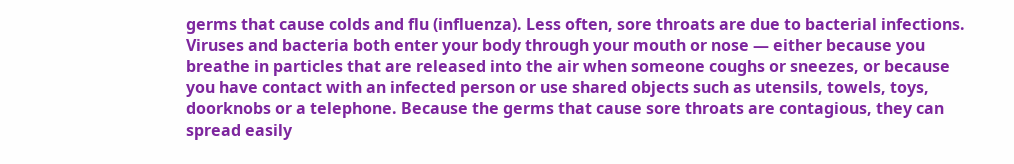germs that cause colds and flu (influenza). Less often, sore throats are due to bacterial infections. Viruses and bacteria both enter your body through your mouth or nose — either because you breathe in particles that are released into the air when someone coughs or sneezes, or because you have contact with an infected person or use shared objects such as utensils, towels, toys, doorknobs or a telephone. Because the germs that cause sore throats are contagious, they can spread easily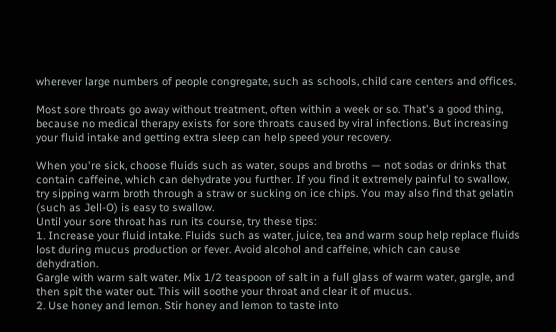wherever large numbers of people congregate, such as schools, child care centers and offices.

Most sore throats go away without treatment, often within a week or so. That's a good thing, because no medical therapy exists for sore throats caused by viral infections. But increasing your fluid intake and getting extra sleep can help speed your recovery.

When you're sick, choose fluids such as water, soups and broths — not sodas or drinks that contain caffeine, which can dehydrate you further. If you find it extremely painful to swallow, try sipping warm broth through a straw or sucking on ice chips. You may also find that gelatin (such as Jell-O) is easy to swallow.
Until your sore throat has run its course, try these tips:
1. Increase your fluid intake. Fluids such as water, juice, tea and warm soup help replace fluids lost during mucus production or fever. Avoid alcohol and caffeine, which can cause dehydration.
Gargle with warm salt water. Mix 1/2 teaspoon of salt in a full glass of warm water, gargle, and then spit the water out. This will soothe your throat and clear it of mucus.
2. Use honey and lemon. Stir honey and lemon to taste into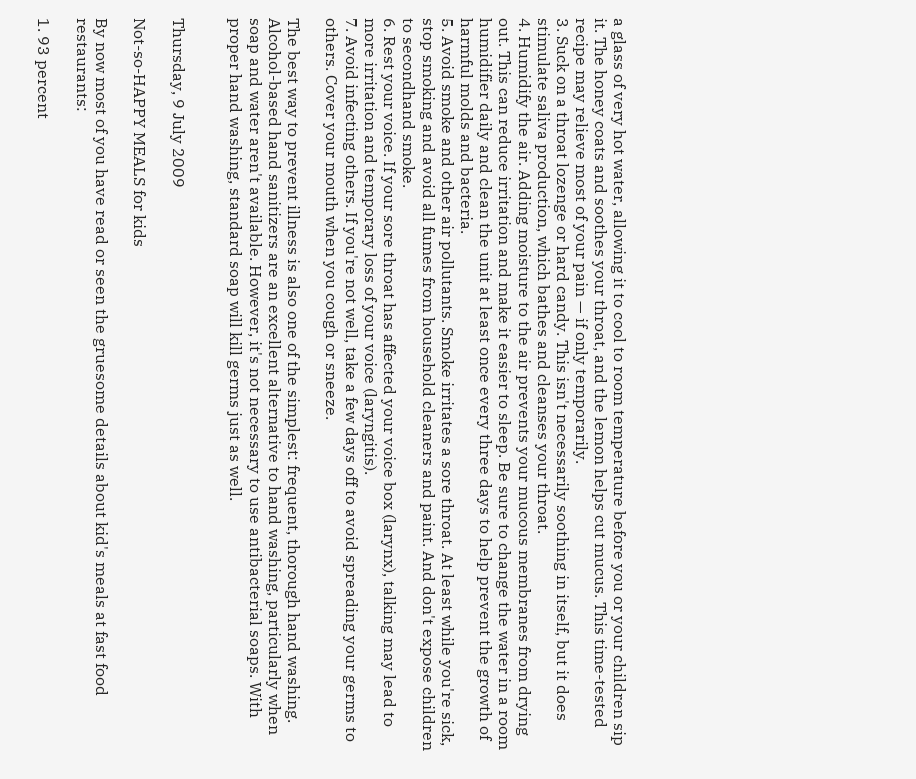a glass of very hot water, allowing it to cool to room temperature before you or your children sip it. The honey coats and soothes your throat, and the lemon helps cut mucus. This time-tested recipe may relieve most of your pain — if only temporarily.
3. Suck on a throat lozenge or hard candy. This isn't necessarily soothing in itself, but it does stimulate saliva production, which bathes and cleanses your throat.
4. Humidify the air. Adding moisture to the air prevents your mucous membranes from drying out. This can reduce irritation and make it easier to sleep. Be sure to change the water in a room humidifier daily and clean the unit at least once every three days to help prevent the growth of harmful molds and bacteria.
5. Avoid smoke and other air pollutants. Smoke irritates a sore throat. At least while you're sick, stop smoking and avoid all fumes from household cleaners and paint. And don't expose children to secondhand smoke.
6. Rest your voice. If your sore throat has affected your voice box (larynx), talking may lead to more irritation and temporary loss of your voice (laryngitis).
7. Avoid infecting others. If you're not well, take a few days off to avoid spreading your germs to others. Cover your mouth when you cough or sneeze.

The best way to prevent illness is also one of the simplest: frequent, thorough hand washing. Alcohol-based hand sanitizers are an excellent alternative to hand washing, particularly when soap and water aren't available. However, it's not necessary to use antibacterial soaps. With proper hand washing, standard soap will kill germs just as well.


Thursday, 9 July 2009

Not-so-HAPPY MEALS for kids

By now most of you have read or seen the gruesome details about kid's meals at fast food restaurants:

1. 93 percent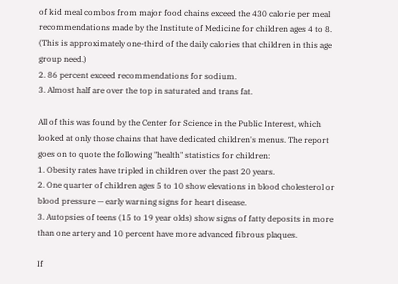of kid meal combos from major food chains exceed the 430 calorie per meal recommendations made by the Institute of Medicine for children ages 4 to 8. (This is approximately one-third of the daily calories that children in this age group need.)
2. 86 percent exceed recommendations for sodium.
3. Almost half are over the top in saturated and trans fat.

All of this was found by the Center for Science in the Public Interest, which looked at only those chains that have dedicated children's menus. The report goes on to quote the following "health" statistics for children:
1. Obesity rates have tripled in children over the past 20 years.
2. One quarter of children ages 5 to 10 show elevations in blood cholesterol or blood pressure — early warning signs for heart disease.
3. Autopsies of teens (15 to 19 year olds) show signs of fatty deposits in more than one artery and 10 percent have more advanced fibrous plaques.

If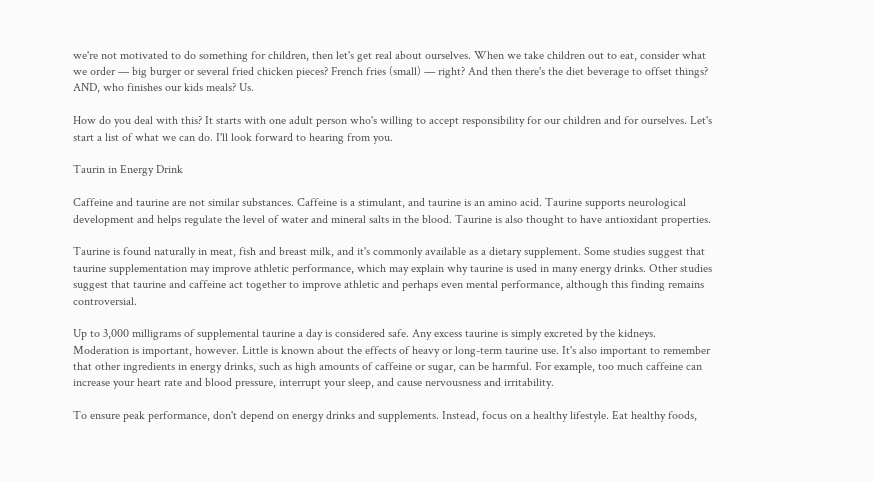we're not motivated to do something for children, then let's get real about ourselves. When we take children out to eat, consider what we order — big burger or several fried chicken pieces? French fries (small) — right? And then there's the diet beverage to offset things? AND, who finishes our kids meals? Us.

How do you deal with this? It starts with one adult person who's willing to accept responsibility for our children and for ourselves. Let's start a list of what we can do. I'll look forward to hearing from you.

Taurin in Energy Drink

Caffeine and taurine are not similar substances. Caffeine is a stimulant, and taurine is an amino acid. Taurine supports neurological development and helps regulate the level of water and mineral salts in the blood. Taurine is also thought to have antioxidant properties.

Taurine is found naturally in meat, fish and breast milk, and it's commonly available as a dietary supplement. Some studies suggest that taurine supplementation may improve athletic performance, which may explain why taurine is used in many energy drinks. Other studies suggest that taurine and caffeine act together to improve athletic and perhaps even mental performance, although this finding remains controversial.

Up to 3,000 milligrams of supplemental taurine a day is considered safe. Any excess taurine is simply excreted by the kidneys. Moderation is important, however. Little is known about the effects of heavy or long-term taurine use. It's also important to remember that other ingredients in energy drinks, such as high amounts of caffeine or sugar, can be harmful. For example, too much caffeine can increase your heart rate and blood pressure, interrupt your sleep, and cause nervousness and irritability.

To ensure peak performance, don't depend on energy drinks and supplements. Instead, focus on a healthy lifestyle. Eat healthy foods,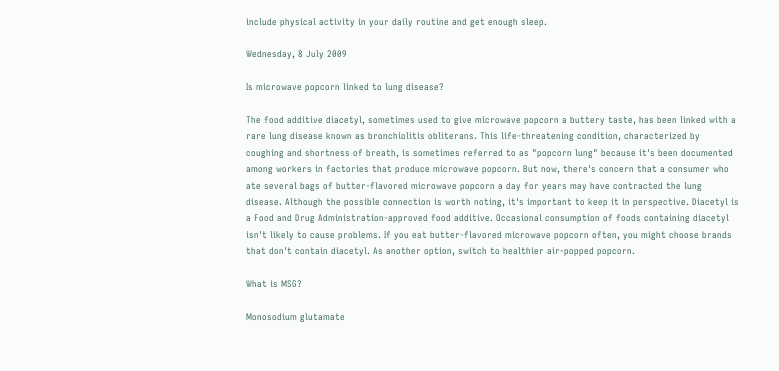include physical activity in your daily routine and get enough sleep.

Wednesday, 8 July 2009

Is microwave popcorn linked to lung disease?

The food additive diacetyl, sometimes used to give microwave popcorn a buttery taste, has been linked with a rare lung disease known as bronchiolitis obliterans. This life-threatening condition, characterized by coughing and shortness of breath, is sometimes referred to as "popcorn lung" because it's been documented among workers in factories that produce microwave popcorn. But now, there's concern that a consumer who ate several bags of butter-flavored microwave popcorn a day for years may have contracted the lung disease. Although the possible connection is worth noting, it's important to keep it in perspective. Diacetyl is a Food and Drug Administration-approved food additive. Occasional consumption of foods containing diacetyl isn't likely to cause problems. If you eat butter-flavored microwave popcorn often, you might choose brands that don't contain diacetyl. As another option, switch to healthier air-popped popcorn.

What is MSG?

Monosodium glutamate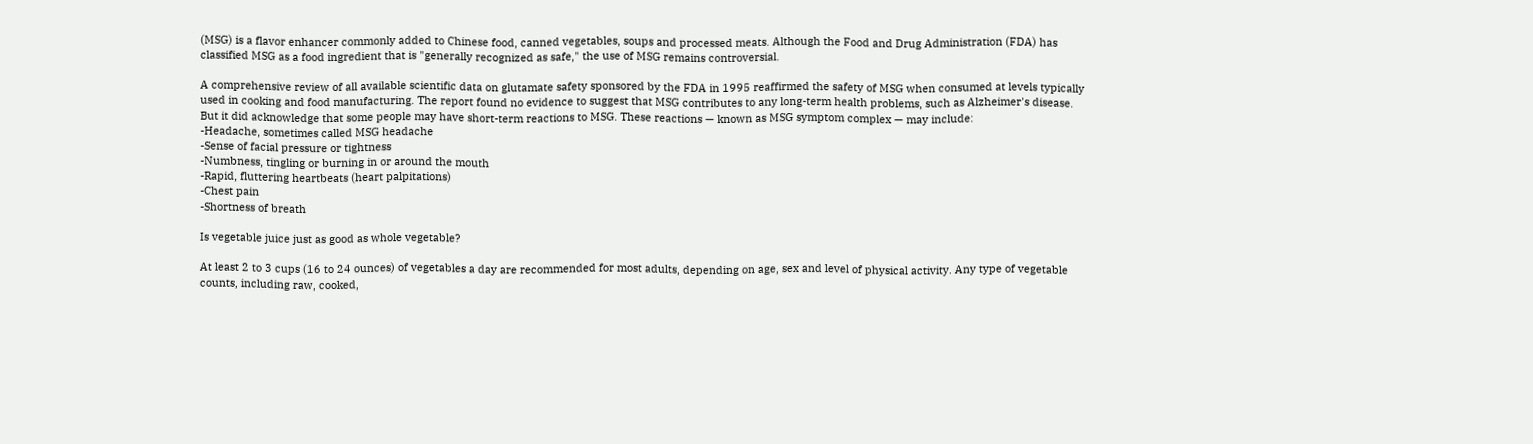(MSG) is a flavor enhancer commonly added to Chinese food, canned vegetables, soups and processed meats. Although the Food and Drug Administration (FDA) has classified MSG as a food ingredient that is "generally recognized as safe," the use of MSG remains controversial.

A comprehensive review of all available scientific data on glutamate safety sponsored by the FDA in 1995 reaffirmed the safety of MSG when consumed at levels typically used in cooking and food manufacturing. The report found no evidence to suggest that MSG contributes to any long-term health problems, such as Alzheimer's disease. But it did acknowledge that some people may have short-term reactions to MSG. These reactions — known as MSG symptom complex — may include:
-Headache, sometimes called MSG headache
-Sense of facial pressure or tightness
-Numbness, tingling or burning in or around the mouth
-Rapid, fluttering heartbeats (heart palpitations)
-Chest pain
-Shortness of breath

Is vegetable juice just as good as whole vegetable?

At least 2 to 3 cups (16 to 24 ounces) of vegetables a day are recommended for most adults, depending on age, sex and level of physical activity. Any type of vegetable counts, including raw, cooked,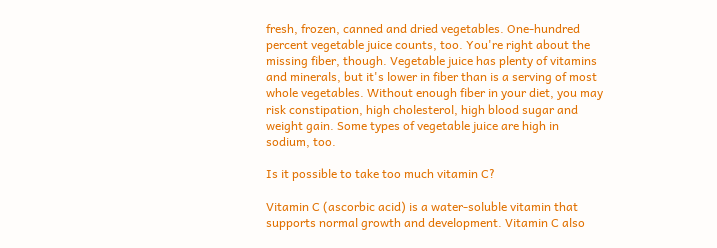fresh, frozen, canned and dried vegetables. One-hundred percent vegetable juice counts, too. You're right about the missing fiber, though. Vegetable juice has plenty of vitamins and minerals, but it's lower in fiber than is a serving of most whole vegetables. Without enough fiber in your diet, you may risk constipation, high cholesterol, high blood sugar and weight gain. Some types of vegetable juice are high in sodium, too.

Is it possible to take too much vitamin C?

Vitamin C (ascorbic acid) is a water-soluble vitamin that supports normal growth and development. Vitamin C also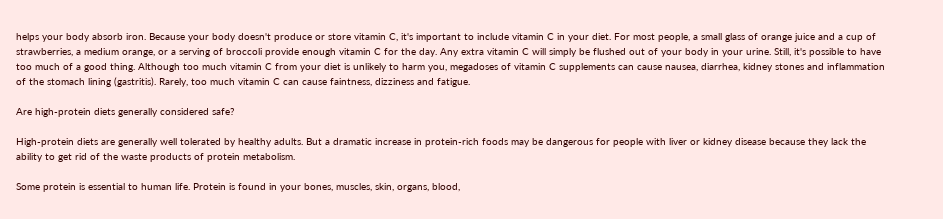helps your body absorb iron. Because your body doesn't produce or store vitamin C, it's important to include vitamin C in your diet. For most people, a small glass of orange juice and a cup of strawberries, a medium orange, or a serving of broccoli provide enough vitamin C for the day. Any extra vitamin C will simply be flushed out of your body in your urine. Still, it's possible to have too much of a good thing. Although too much vitamin C from your diet is unlikely to harm you, megadoses of vitamin C supplements can cause nausea, diarrhea, kidney stones and inflammation of the stomach lining (gastritis). Rarely, too much vitamin C can cause faintness, dizziness and fatigue.

Are high-protein diets generally considered safe?

High-protein diets are generally well tolerated by healthy adults. But a dramatic increase in protein-rich foods may be dangerous for people with liver or kidney disease because they lack the ability to get rid of the waste products of protein metabolism.

Some protein is essential to human life. Protein is found in your bones, muscles, skin, organs, blood,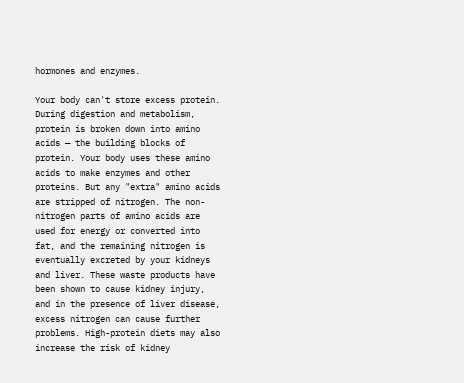hormones and enzymes.

Your body can't store excess protein. During digestion and metabolism, protein is broken down into amino acids — the building blocks of protein. Your body uses these amino acids to make enzymes and other proteins. But any "extra" amino acids are stripped of nitrogen. The non-nitrogen parts of amino acids are used for energy or converted into fat, and the remaining nitrogen is eventually excreted by your kidneys and liver. These waste products have been shown to cause kidney injury, and in the presence of liver disease, excess nitrogen can cause further problems. High-protein diets may also increase the risk of kidney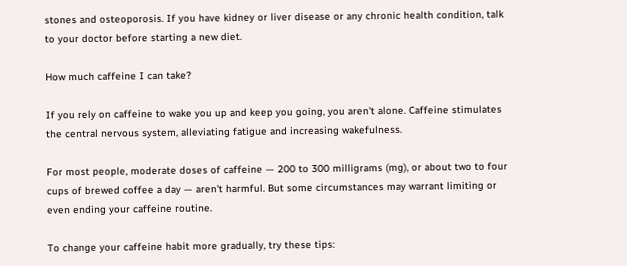stones and osteoporosis. If you have kidney or liver disease or any chronic health condition, talk to your doctor before starting a new diet.

How much caffeine I can take?

If you rely on caffeine to wake you up and keep you going, you aren't alone. Caffeine stimulates the central nervous system, alleviating fatigue and increasing wakefulness.

For most people, moderate doses of caffeine — 200 to 300 milligrams (mg), or about two to four cups of brewed coffee a day — aren't harmful. But some circumstances may warrant limiting or even ending your caffeine routine.

To change your caffeine habit more gradually, try these tips: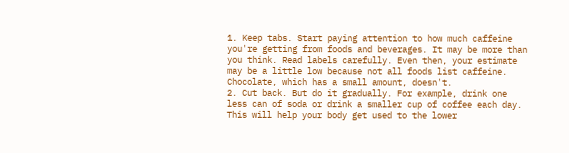1. Keep tabs. Start paying attention to how much caffeine you're getting from foods and beverages. It may be more than you think. Read labels carefully. Even then, your estimate may be a little low because not all foods list caffeine. Chocolate, which has a small amount, doesn't.
2. Cut back. But do it gradually. For example, drink one less can of soda or drink a smaller cup of coffee each day. This will help your body get used to the lower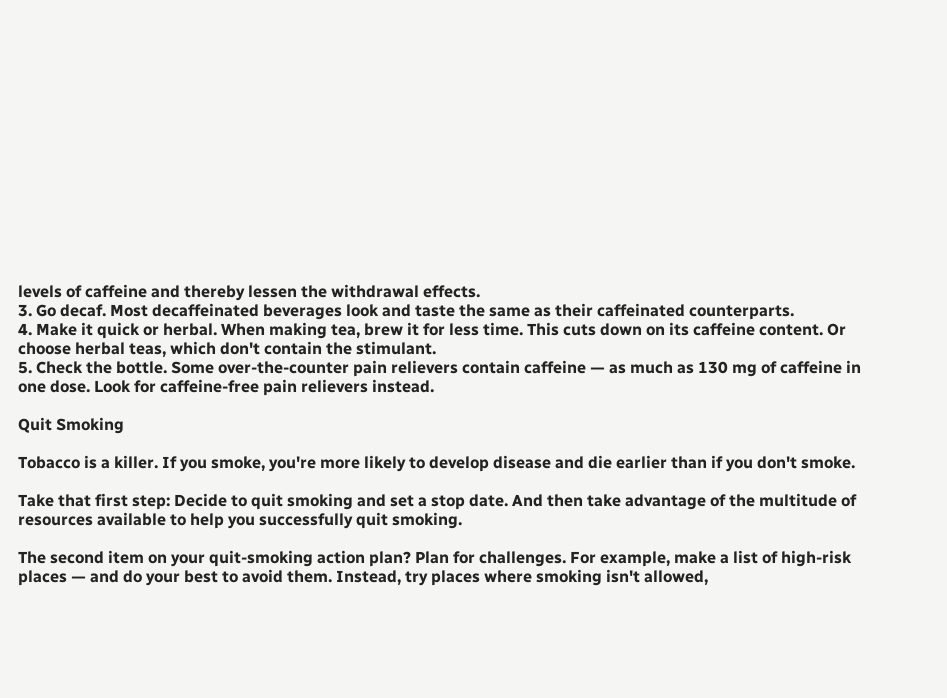levels of caffeine and thereby lessen the withdrawal effects.
3. Go decaf. Most decaffeinated beverages look and taste the same as their caffeinated counterparts.
4. Make it quick or herbal. When making tea, brew it for less time. This cuts down on its caffeine content. Or choose herbal teas, which don't contain the stimulant.
5. Check the bottle. Some over-the-counter pain relievers contain caffeine — as much as 130 mg of caffeine in one dose. Look for caffeine-free pain relievers instead.

Quit Smoking

Tobacco is a killer. If you smoke, you're more likely to develop disease and die earlier than if you don't smoke.

Take that first step: Decide to quit smoking and set a stop date. And then take advantage of the multitude of resources available to help you successfully quit smoking.

The second item on your quit-smoking action plan? Plan for challenges. For example, make a list of high-risk places — and do your best to avoid them. Instead, try places where smoking isn't allowed,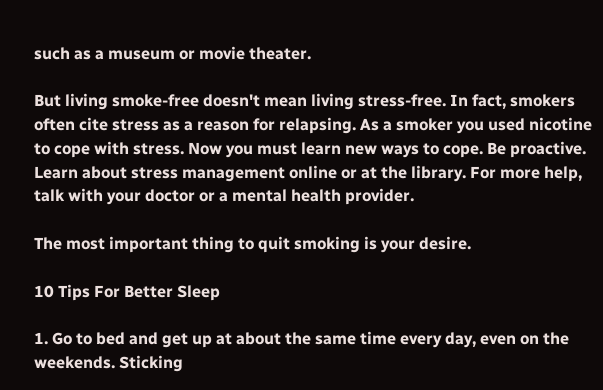such as a museum or movie theater.

But living smoke-free doesn't mean living stress-free. In fact, smokers often cite stress as a reason for relapsing. As a smoker you used nicotine to cope with stress. Now you must learn new ways to cope. Be proactive. Learn about stress management online or at the library. For more help, talk with your doctor or a mental health provider.

The most important thing to quit smoking is your desire.

10 Tips For Better Sleep

1. Go to bed and get up at about the same time every day, even on the weekends. Sticking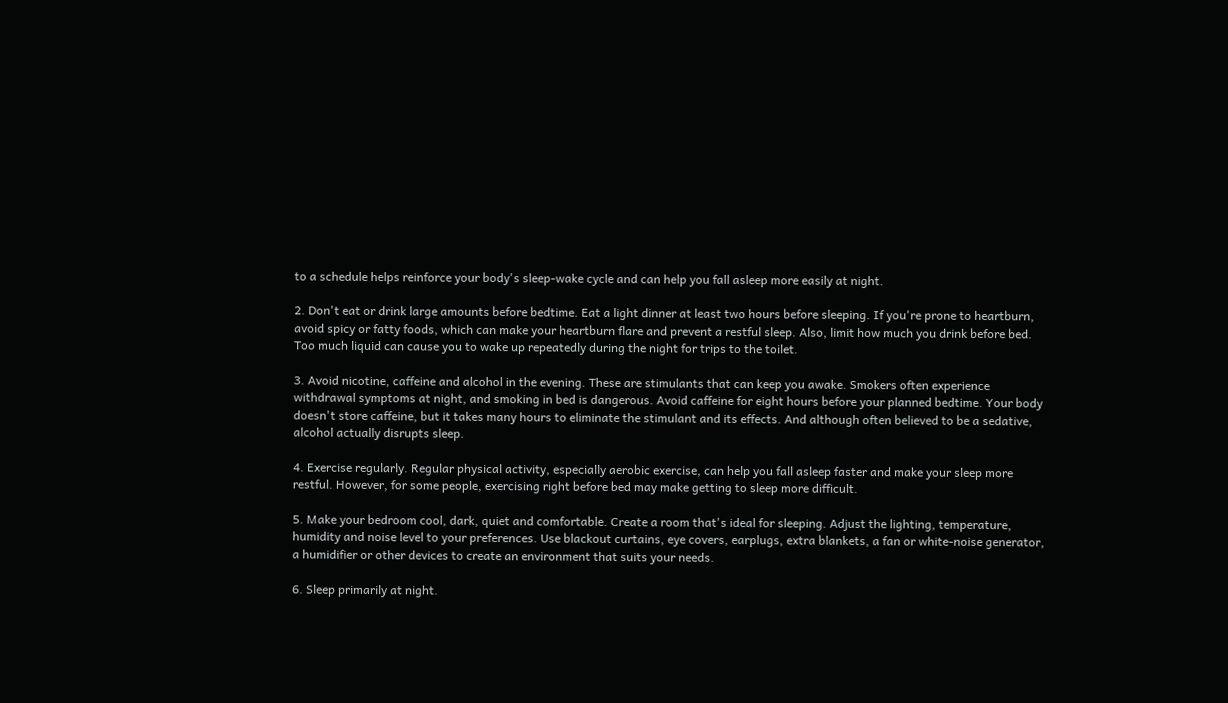to a schedule helps reinforce your body's sleep-wake cycle and can help you fall asleep more easily at night.

2. Don't eat or drink large amounts before bedtime. Eat a light dinner at least two hours before sleeping. If you're prone to heartburn, avoid spicy or fatty foods, which can make your heartburn flare and prevent a restful sleep. Also, limit how much you drink before bed. Too much liquid can cause you to wake up repeatedly during the night for trips to the toilet.

3. Avoid nicotine, caffeine and alcohol in the evening. These are stimulants that can keep you awake. Smokers often experience withdrawal symptoms at night, and smoking in bed is dangerous. Avoid caffeine for eight hours before your planned bedtime. Your body doesn't store caffeine, but it takes many hours to eliminate the stimulant and its effects. And although often believed to be a sedative, alcohol actually disrupts sleep.

4. Exercise regularly. Regular physical activity, especially aerobic exercise, can help you fall asleep faster and make your sleep more restful. However, for some people, exercising right before bed may make getting to sleep more difficult.

5. Make your bedroom cool, dark, quiet and comfortable. Create a room that's ideal for sleeping. Adjust the lighting, temperature, humidity and noise level to your preferences. Use blackout curtains, eye covers, earplugs, extra blankets, a fan or white-noise generator, a humidifier or other devices to create an environment that suits your needs.

6. Sleep primarily at night.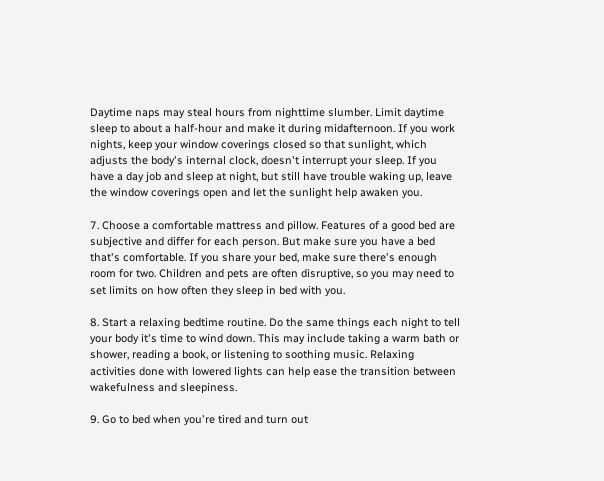Daytime naps may steal hours from nighttime slumber. Limit daytime sleep to about a half-hour and make it during midafternoon. If you work nights, keep your window coverings closed so that sunlight, which adjusts the body's internal clock, doesn't interrupt your sleep. If you have a day job and sleep at night, but still have trouble waking up, leave the window coverings open and let the sunlight help awaken you.

7. Choose a comfortable mattress and pillow. Features of a good bed are subjective and differ for each person. But make sure you have a bed that's comfortable. If you share your bed, make sure there's enough room for two. Children and pets are often disruptive, so you may need to set limits on how often they sleep in bed with you.

8. Start a relaxing bedtime routine. Do the same things each night to tell your body it's time to wind down. This may include taking a warm bath or shower, reading a book, or listening to soothing music. Relaxing activities done with lowered lights can help ease the transition between wakefulness and sleepiness.

9. Go to bed when you're tired and turn out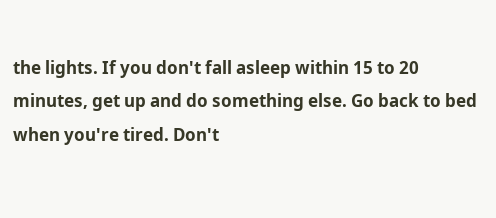the lights. If you don't fall asleep within 15 to 20 minutes, get up and do something else. Go back to bed when you're tired. Don't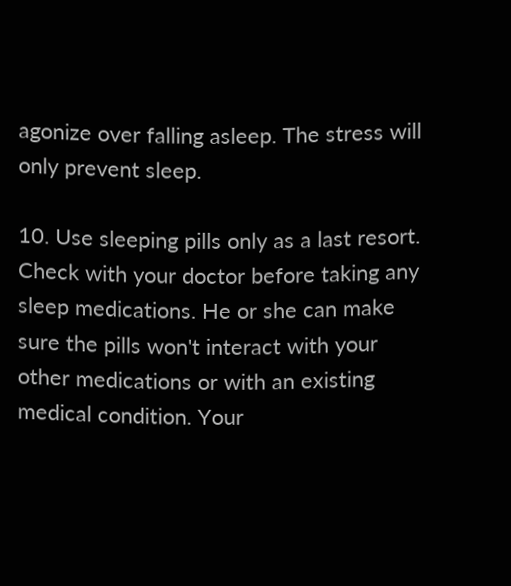agonize over falling asleep. The stress will only prevent sleep.

10. Use sleeping pills only as a last resort. Check with your doctor before taking any sleep medications. He or she can make sure the pills won't interact with your other medications or with an existing medical condition. Your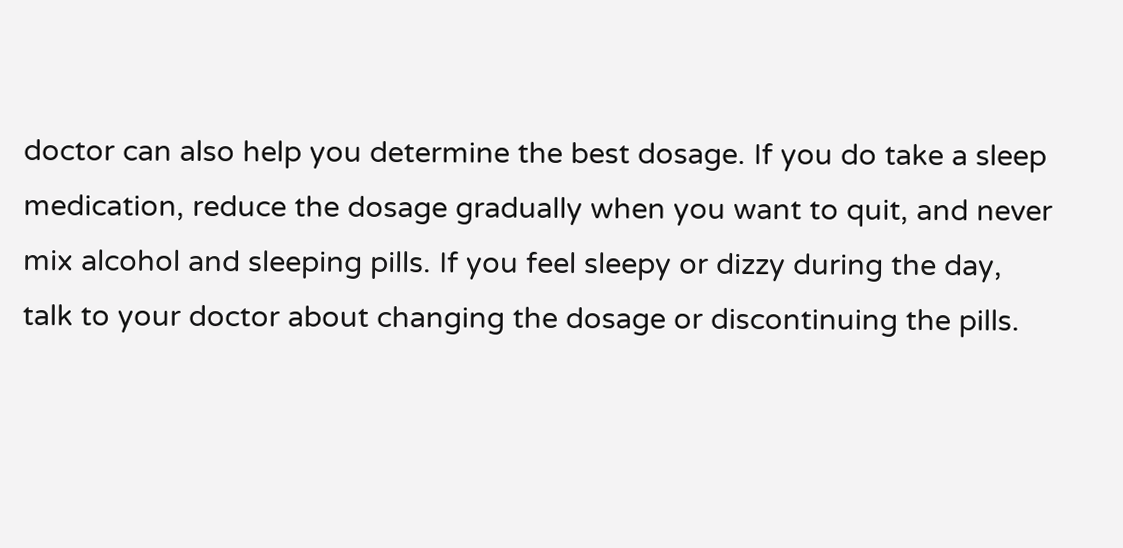doctor can also help you determine the best dosage. If you do take a sleep medication, reduce the dosage gradually when you want to quit, and never mix alcohol and sleeping pills. If you feel sleepy or dizzy during the day, talk to your doctor about changing the dosage or discontinuing the pills.